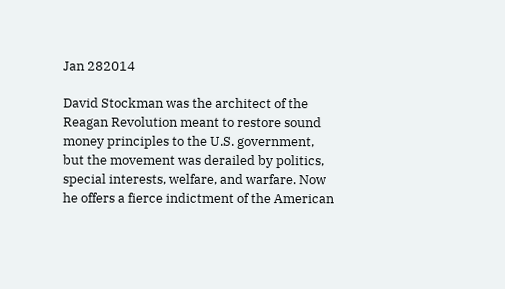Jan 282014

David Stockman was the architect of the Reagan Revolution meant to restore sound money principles to the U.S. government, but the movement was derailed by politics, special interests, welfare, and warfare. Now he offers a fierce indictment of the American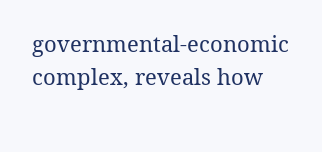governmental-economic complex, reveals how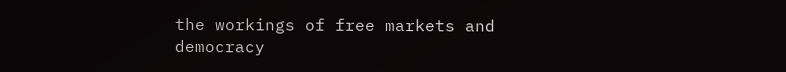the workings of free markets and democracy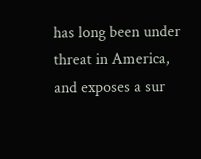has long been under threat in America, and exposes a sur